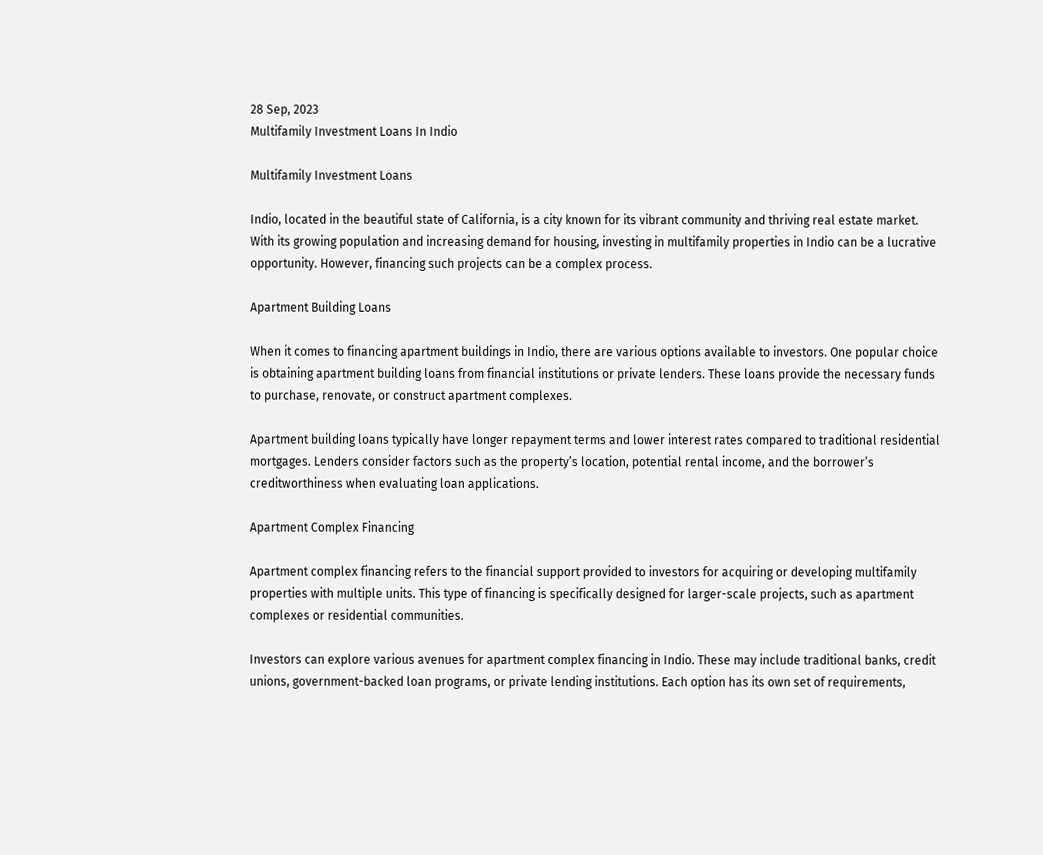28 Sep, 2023
Multifamily Investment Loans In Indio

Multifamily Investment Loans

Indio, located in the beautiful state of California, is a city known for its vibrant community and thriving real estate market. With its growing population and increasing demand for housing, investing in multifamily properties in Indio can be a lucrative opportunity. However, financing such projects can be a complex process.

Apartment Building Loans

When it comes to financing apartment buildings in Indio, there are various options available to investors. One popular choice is obtaining apartment building loans from financial institutions or private lenders. These loans provide the necessary funds to purchase, renovate, or construct apartment complexes.

Apartment building loans typically have longer repayment terms and lower interest rates compared to traditional residential mortgages. Lenders consider factors such as the property’s location, potential rental income, and the borrower’s creditworthiness when evaluating loan applications.

Apartment Complex Financing

Apartment complex financing refers to the financial support provided to investors for acquiring or developing multifamily properties with multiple units. This type of financing is specifically designed for larger-scale projects, such as apartment complexes or residential communities.

Investors can explore various avenues for apartment complex financing in Indio. These may include traditional banks, credit unions, government-backed loan programs, or private lending institutions. Each option has its own set of requirements,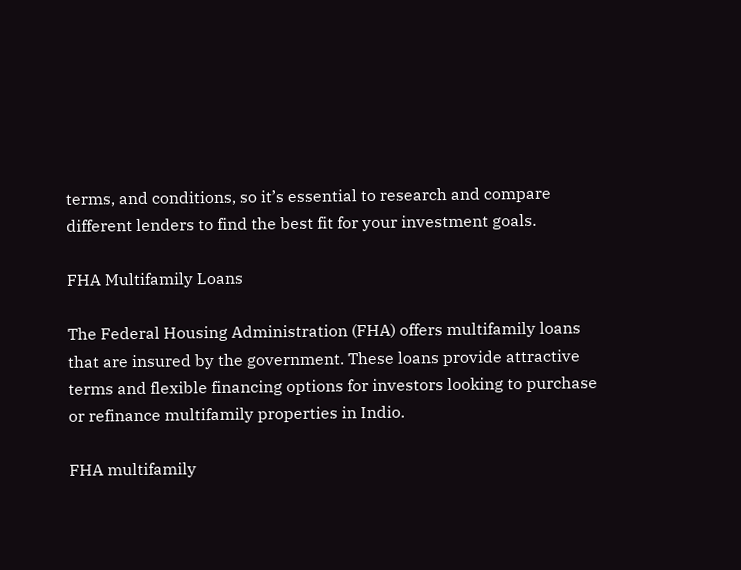terms, and conditions, so it’s essential to research and compare different lenders to find the best fit for your investment goals.

FHA Multifamily Loans

The Federal Housing Administration (FHA) offers multifamily loans that are insured by the government. These loans provide attractive terms and flexible financing options for investors looking to purchase or refinance multifamily properties in Indio.

FHA multifamily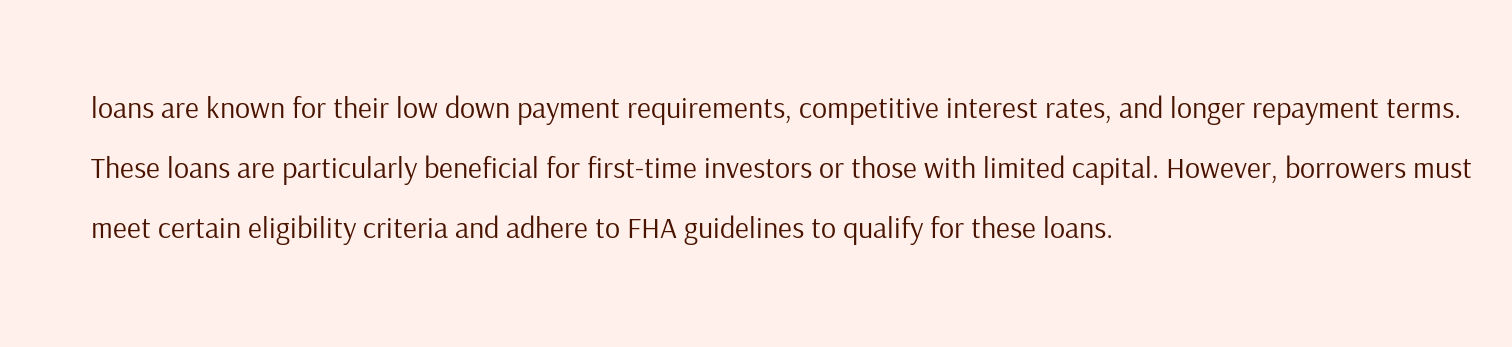loans are known for their low down payment requirements, competitive interest rates, and longer repayment terms. These loans are particularly beneficial for first-time investors or those with limited capital. However, borrowers must meet certain eligibility criteria and adhere to FHA guidelines to qualify for these loans.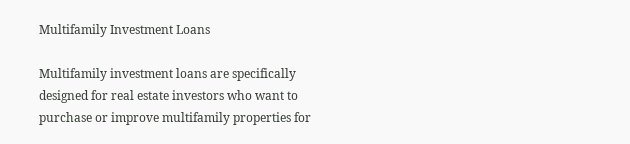Multifamily Investment Loans

Multifamily investment loans are specifically designed for real estate investors who want to purchase or improve multifamily properties for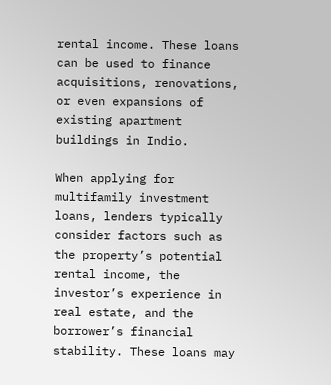rental income. These loans can be used to finance acquisitions, renovations, or even expansions of existing apartment buildings in Indio.

When applying for multifamily investment loans, lenders typically consider factors such as the property’s potential rental income, the investor’s experience in real estate, and the borrower’s financial stability. These loans may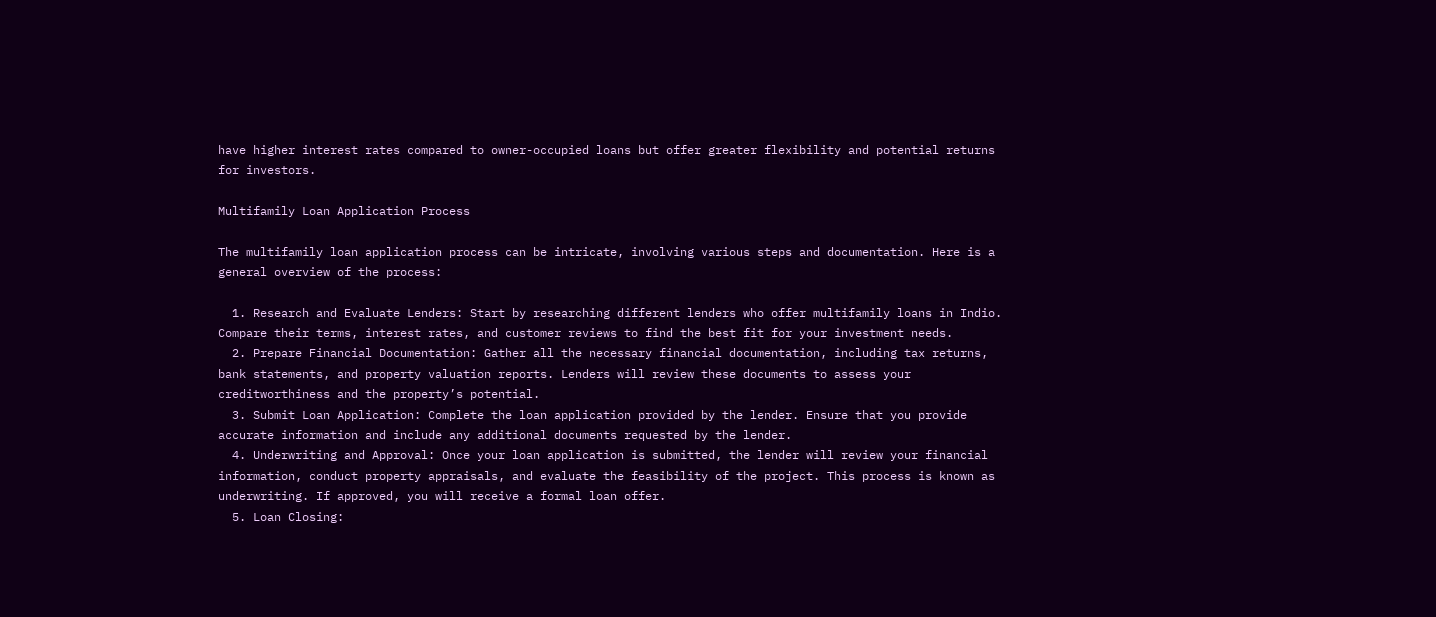have higher interest rates compared to owner-occupied loans but offer greater flexibility and potential returns for investors.

Multifamily Loan Application Process

The multifamily loan application process can be intricate, involving various steps and documentation. Here is a general overview of the process:

  1. Research and Evaluate Lenders: Start by researching different lenders who offer multifamily loans in Indio. Compare their terms, interest rates, and customer reviews to find the best fit for your investment needs.
  2. Prepare Financial Documentation: Gather all the necessary financial documentation, including tax returns, bank statements, and property valuation reports. Lenders will review these documents to assess your creditworthiness and the property’s potential.
  3. Submit Loan Application: Complete the loan application provided by the lender. Ensure that you provide accurate information and include any additional documents requested by the lender.
  4. Underwriting and Approval: Once your loan application is submitted, the lender will review your financial information, conduct property appraisals, and evaluate the feasibility of the project. This process is known as underwriting. If approved, you will receive a formal loan offer.
  5. Loan Closing: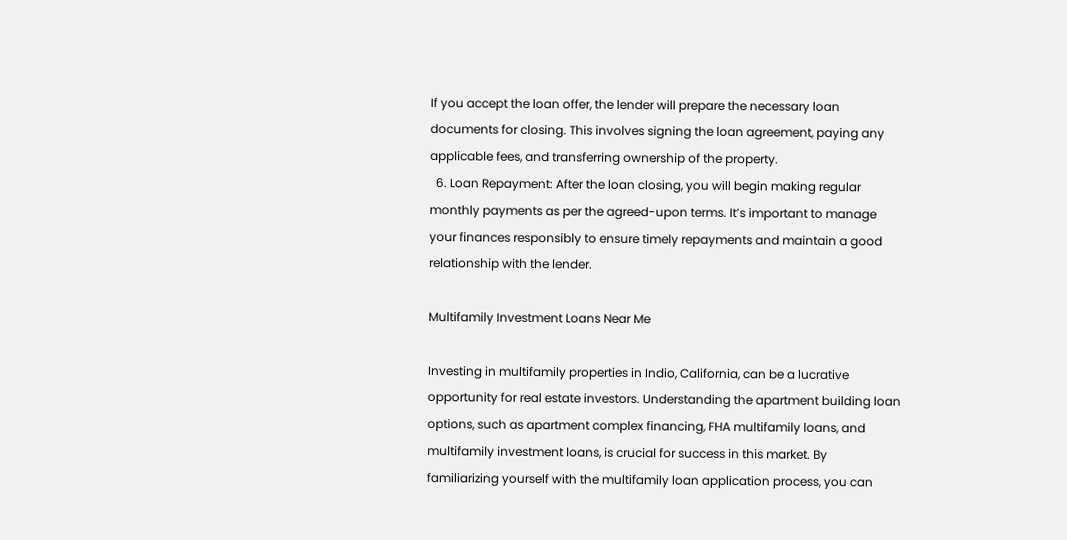If you accept the loan offer, the lender will prepare the necessary loan documents for closing. This involves signing the loan agreement, paying any applicable fees, and transferring ownership of the property.
  6. Loan Repayment: After the loan closing, you will begin making regular monthly payments as per the agreed-upon terms. It’s important to manage your finances responsibly to ensure timely repayments and maintain a good relationship with the lender.

Multifamily Investment Loans Near Me

Investing in multifamily properties in Indio, California, can be a lucrative opportunity for real estate investors. Understanding the apartment building loan options, such as apartment complex financing, FHA multifamily loans, and multifamily investment loans, is crucial for success in this market. By familiarizing yourself with the multifamily loan application process, you can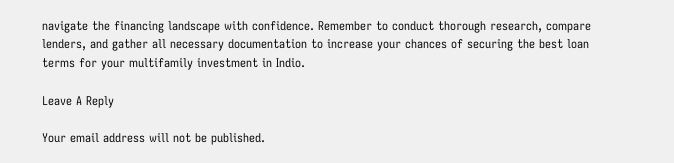navigate the financing landscape with confidence. Remember to conduct thorough research, compare lenders, and gather all necessary documentation to increase your chances of securing the best loan terms for your multifamily investment in Indio.

Leave A Reply

Your email address will not be published.